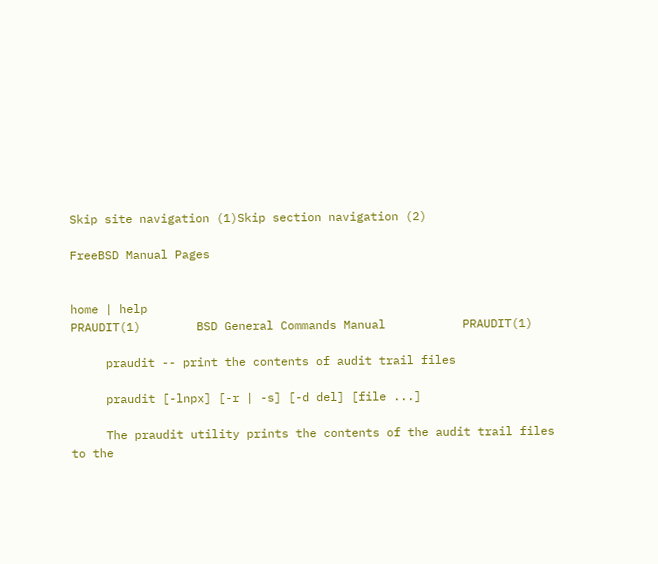Skip site navigation (1)Skip section navigation (2)

FreeBSD Manual Pages


home | help
PRAUDIT(1)        BSD General Commands Manual           PRAUDIT(1)

     praudit -- print the contents of audit trail files

     praudit [-lnpx] [-r | -s] [-d del] [file ...]

     The praudit utility prints the contents of the audit trail files to the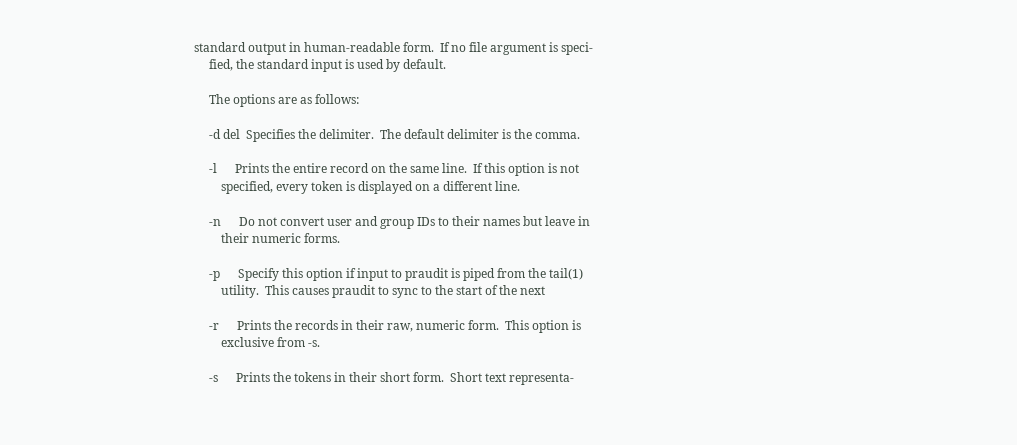standard output in human-readable form.  If no file argument is speci-
     fied, the standard input is used by default.

     The options are as follows:

     -d del  Specifies the delimiter.  The default delimiter is the comma.

     -l      Prints the entire record on the same line.  If this option is not
         specified, every token is displayed on a different line.

     -n      Do not convert user and group IDs to their names but leave in
         their numeric forms.

     -p      Specify this option if input to praudit is piped from the tail(1)
         utility.  This causes praudit to sync to the start of the next

     -r      Prints the records in their raw, numeric form.  This option is
         exclusive from -s.

     -s      Prints the tokens in their short form.  Short text representa-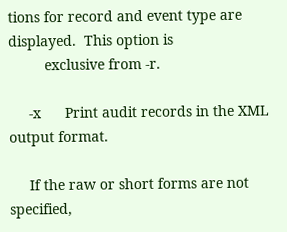tions for record and event type are displayed.  This option is
         exclusive from -r.

     -x      Print audit records in the XML output format.

     If the raw or short forms are not specified,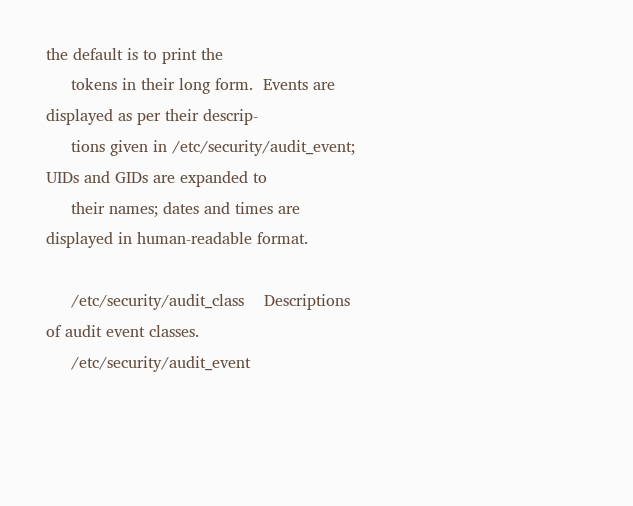the default is to print the
     tokens in their long form.  Events are displayed as per their descrip-
     tions given in /etc/security/audit_event; UIDs and GIDs are expanded to
     their names; dates and times are displayed in human-readable format.

     /etc/security/audit_class    Descriptions of audit event classes.
     /etc/security/audit_event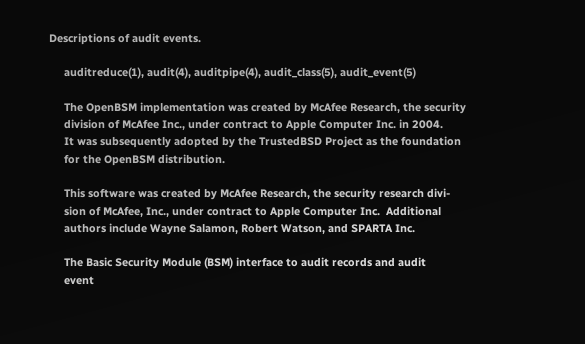Descriptions of audit events.

     auditreduce(1), audit(4), auditpipe(4), audit_class(5), audit_event(5)

     The OpenBSM implementation was created by McAfee Research, the security
     division of McAfee Inc., under contract to Apple Computer Inc. in 2004.
     It was subsequently adopted by the TrustedBSD Project as the foundation
     for the OpenBSM distribution.

     This software was created by McAfee Research, the security research divi-
     sion of McAfee, Inc., under contract to Apple Computer Inc.  Additional
     authors include Wayne Salamon, Robert Watson, and SPARTA Inc.

     The Basic Security Module (BSM) interface to audit records and audit
     event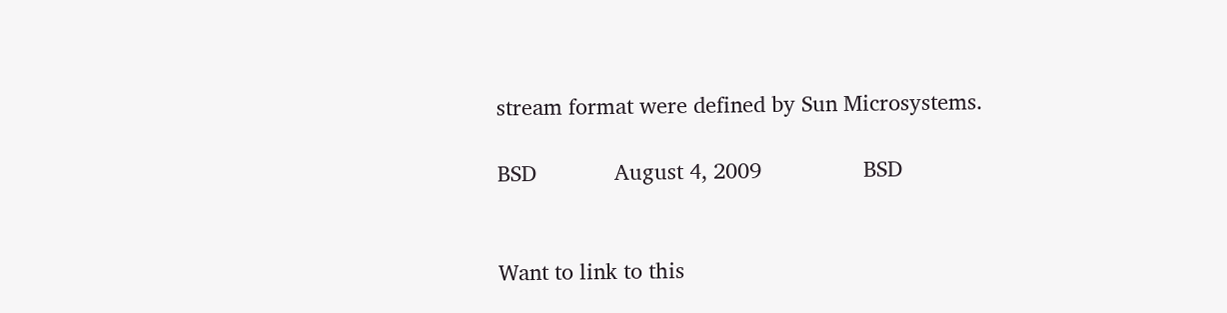stream format were defined by Sun Microsystems.

BSD             August 4, 2009                 BSD


Want to link to this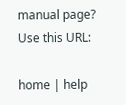manual page? Use this URL:

home | help